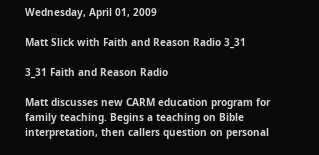Wednesday, April 01, 2009

Matt Slick with Faith and Reason Radio 3_31

3_31 Faith and Reason Radio

Matt discusses new CARM education program for family teaching. Begins a teaching on Bible
interpretation, then callers question on personal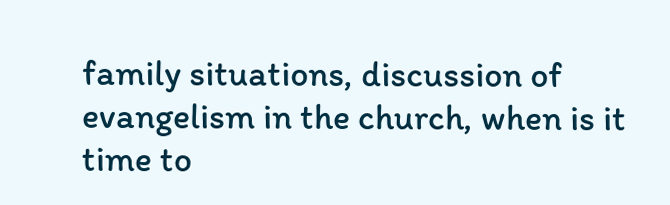family situations, discussion of evangelism in the church, when is it time to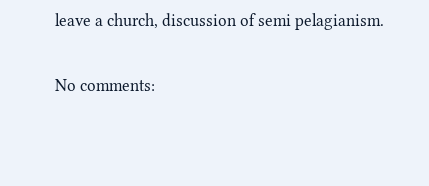leave a church, discussion of semi pelagianism.

No comments: